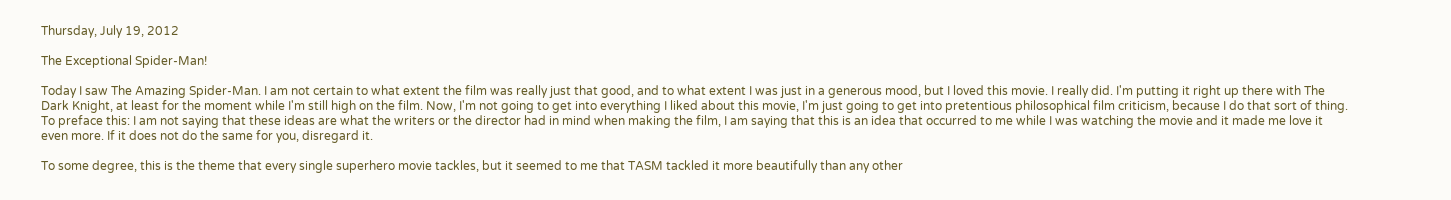Thursday, July 19, 2012

The Exceptional Spider-Man!

Today I saw The Amazing Spider-Man. I am not certain to what extent the film was really just that good, and to what extent I was just in a generous mood, but I loved this movie. I really did. I'm putting it right up there with The Dark Knight, at least for the moment while I'm still high on the film. Now, I'm not going to get into everything I liked about this movie, I'm just going to get into pretentious philosophical film criticism, because I do that sort of thing. To preface this: I am not saying that these ideas are what the writers or the director had in mind when making the film, I am saying that this is an idea that occurred to me while I was watching the movie and it made me love it even more. If it does not do the same for you, disregard it.

To some degree, this is the theme that every single superhero movie tackles, but it seemed to me that TASM tackled it more beautifully than any other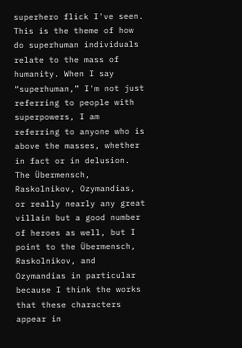superhero flick I've seen. This is the theme of how do superhuman individuals relate to the mass of humanity. When I say “superhuman,” I'm not just referring to people with superpowers, I am referring to anyone who is above the masses, whether in fact or in delusion. The Übermensch, Raskolnikov, Ozymandias, or really nearly any great villain but a good number of heroes as well, but I point to the Übermensch, Raskolnikov, and Ozymandias in particular because I think the works that these characters appear in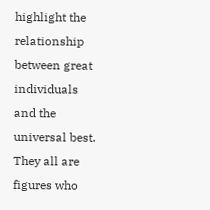highlight the relationship between great individuals and the universal best. They all are figures who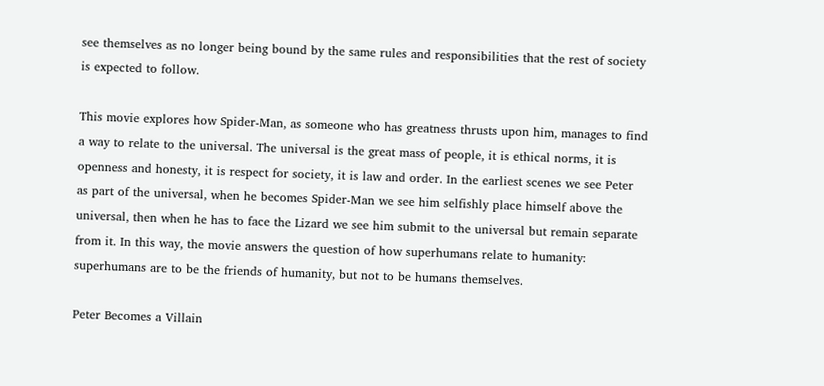see themselves as no longer being bound by the same rules and responsibilities that the rest of society is expected to follow.

This movie explores how Spider-Man, as someone who has greatness thrusts upon him, manages to find a way to relate to the universal. The universal is the great mass of people, it is ethical norms, it is openness and honesty, it is respect for society, it is law and order. In the earliest scenes we see Peter as part of the universal, when he becomes Spider-Man we see him selfishly place himself above the universal, then when he has to face the Lizard we see him submit to the universal but remain separate from it. In this way, the movie answers the question of how superhumans relate to humanity: superhumans are to be the friends of humanity, but not to be humans themselves.

Peter Becomes a Villain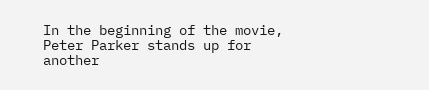In the beginning of the movie, Peter Parker stands up for another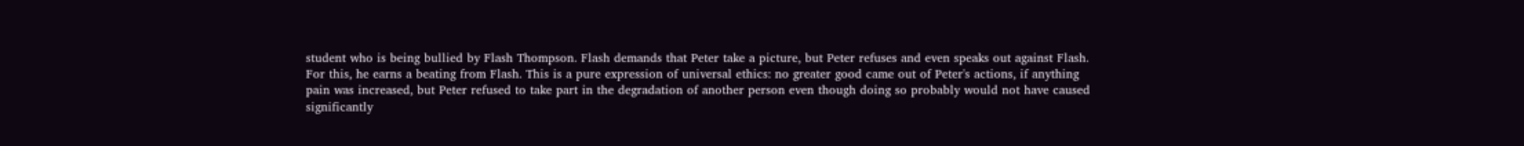student who is being bullied by Flash Thompson. Flash demands that Peter take a picture, but Peter refuses and even speaks out against Flash. For this, he earns a beating from Flash. This is a pure expression of universal ethics: no greater good came out of Peter's actions, if anything pain was increased, but Peter refused to take part in the degradation of another person even though doing so probably would not have caused significantly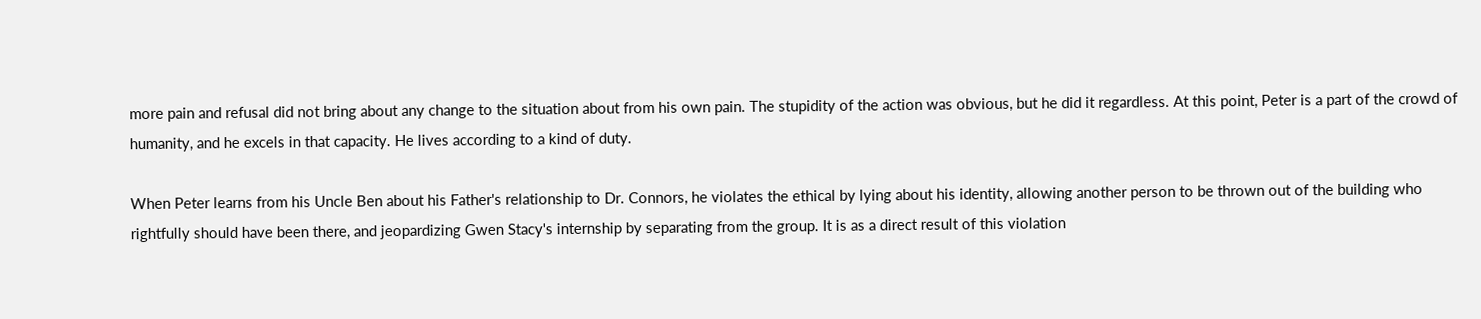more pain and refusal did not bring about any change to the situation about from his own pain. The stupidity of the action was obvious, but he did it regardless. At this point, Peter is a part of the crowd of humanity, and he excels in that capacity. He lives according to a kind of duty.

When Peter learns from his Uncle Ben about his Father's relationship to Dr. Connors, he violates the ethical by lying about his identity, allowing another person to be thrown out of the building who rightfully should have been there, and jeopardizing Gwen Stacy's internship by separating from the group. It is as a direct result of this violation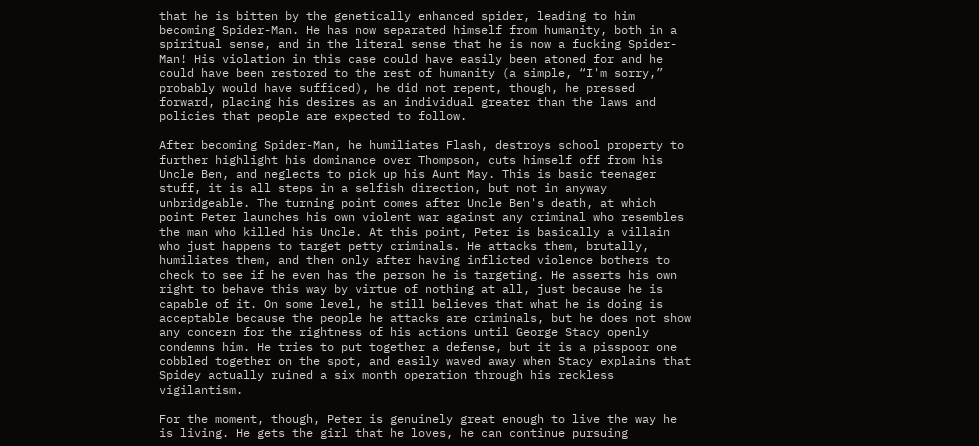that he is bitten by the genetically enhanced spider, leading to him becoming Spider-Man. He has now separated himself from humanity, both in a spiritual sense, and in the literal sense that he is now a fucking Spider-Man! His violation in this case could have easily been atoned for and he could have been restored to the rest of humanity (a simple, “I'm sorry,” probably would have sufficed), he did not repent, though, he pressed forward, placing his desires as an individual greater than the laws and policies that people are expected to follow.

After becoming Spider-Man, he humiliates Flash, destroys school property to further highlight his dominance over Thompson, cuts himself off from his Uncle Ben, and neglects to pick up his Aunt May. This is basic teenager stuff, it is all steps in a selfish direction, but not in anyway unbridgeable. The turning point comes after Uncle Ben's death, at which point Peter launches his own violent war against any criminal who resembles the man who killed his Uncle. At this point, Peter is basically a villain who just happens to target petty criminals. He attacks them, brutally, humiliates them, and then only after having inflicted violence bothers to check to see if he even has the person he is targeting. He asserts his own right to behave this way by virtue of nothing at all, just because he is capable of it. On some level, he still believes that what he is doing is acceptable because the people he attacks are criminals, but he does not show any concern for the rightness of his actions until George Stacy openly condemns him. He tries to put together a defense, but it is a pisspoor one cobbled together on the spot, and easily waved away when Stacy explains that Spidey actually ruined a six month operation through his reckless vigilantism.

For the moment, though, Peter is genuinely great enough to live the way he is living. He gets the girl that he loves, he can continue pursuing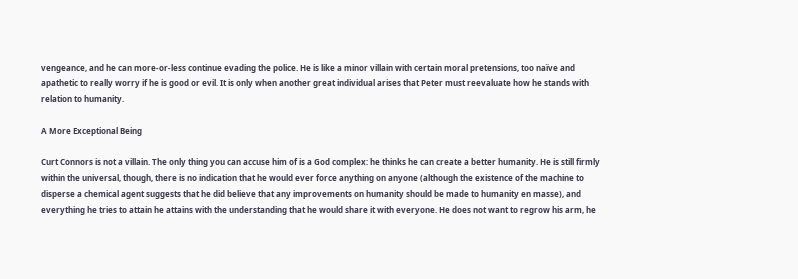vengeance, and he can more-or-less continue evading the police. He is like a minor villain with certain moral pretensions, too naïve and apathetic to really worry if he is good or evil. It is only when another great individual arises that Peter must reevaluate how he stands with relation to humanity.

A More Exceptional Being

Curt Connors is not a villain. The only thing you can accuse him of is a God complex: he thinks he can create a better humanity. He is still firmly within the universal, though, there is no indication that he would ever force anything on anyone (although the existence of the machine to disperse a chemical agent suggests that he did believe that any improvements on humanity should be made to humanity en masse), and everything he tries to attain he attains with the understanding that he would share it with everyone. He does not want to regrow his arm, he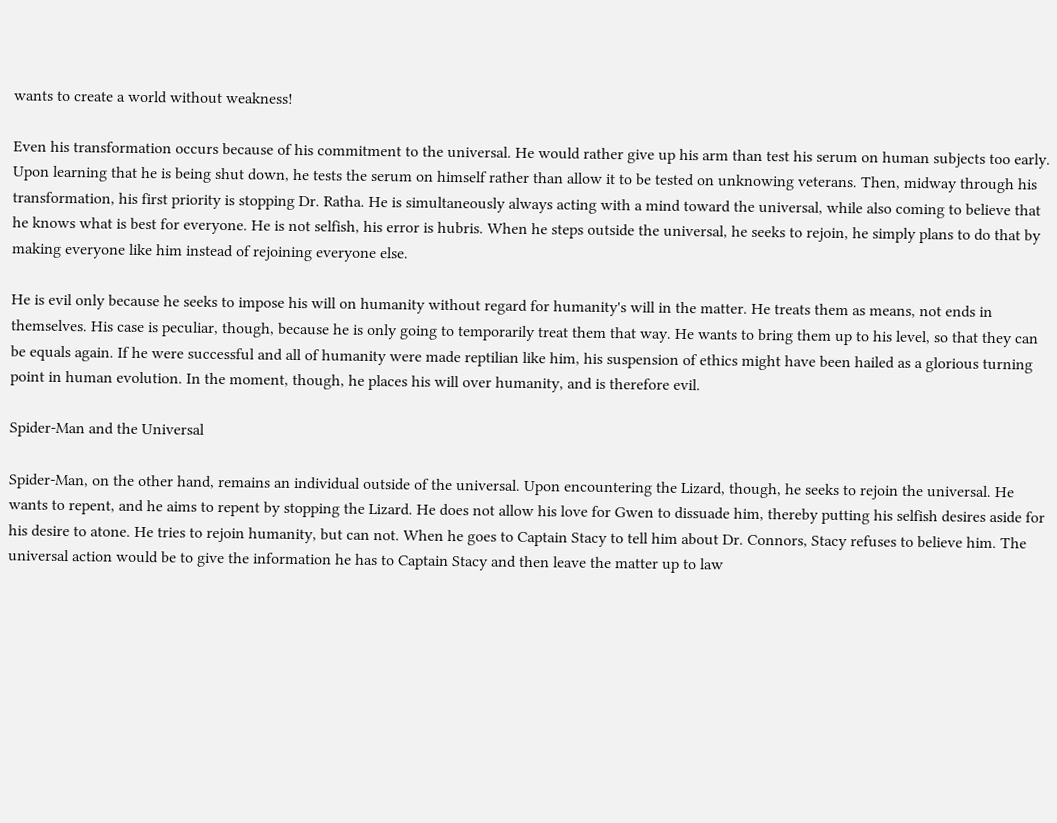wants to create a world without weakness!

Even his transformation occurs because of his commitment to the universal. He would rather give up his arm than test his serum on human subjects too early. Upon learning that he is being shut down, he tests the serum on himself rather than allow it to be tested on unknowing veterans. Then, midway through his transformation, his first priority is stopping Dr. Ratha. He is simultaneously always acting with a mind toward the universal, while also coming to believe that he knows what is best for everyone. He is not selfish, his error is hubris. When he steps outside the universal, he seeks to rejoin, he simply plans to do that by making everyone like him instead of rejoining everyone else.

He is evil only because he seeks to impose his will on humanity without regard for humanity's will in the matter. He treats them as means, not ends in themselves. His case is peculiar, though, because he is only going to temporarily treat them that way. He wants to bring them up to his level, so that they can be equals again. If he were successful and all of humanity were made reptilian like him, his suspension of ethics might have been hailed as a glorious turning point in human evolution. In the moment, though, he places his will over humanity, and is therefore evil.

Spider-Man and the Universal

Spider-Man, on the other hand, remains an individual outside of the universal. Upon encountering the Lizard, though, he seeks to rejoin the universal. He wants to repent, and he aims to repent by stopping the Lizard. He does not allow his love for Gwen to dissuade him, thereby putting his selfish desires aside for his desire to atone. He tries to rejoin humanity, but can not. When he goes to Captain Stacy to tell him about Dr. Connors, Stacy refuses to believe him. The universal action would be to give the information he has to Captain Stacy and then leave the matter up to law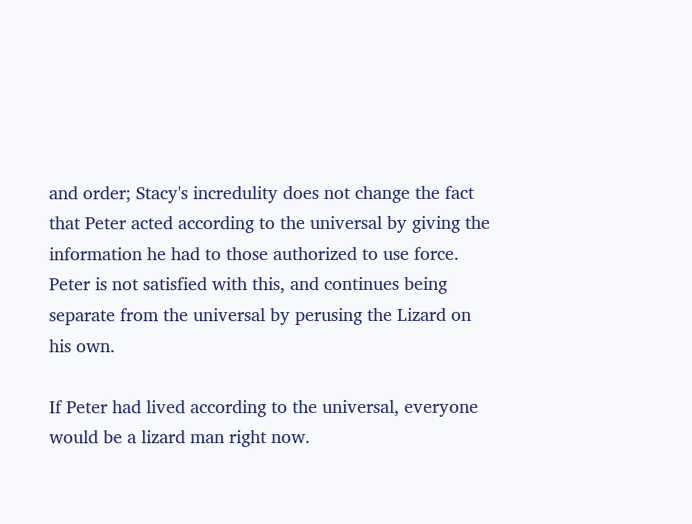and order; Stacy's incredulity does not change the fact that Peter acted according to the universal by giving the information he had to those authorized to use force. Peter is not satisfied with this, and continues being separate from the universal by perusing the Lizard on his own.

If Peter had lived according to the universal, everyone would be a lizard man right now.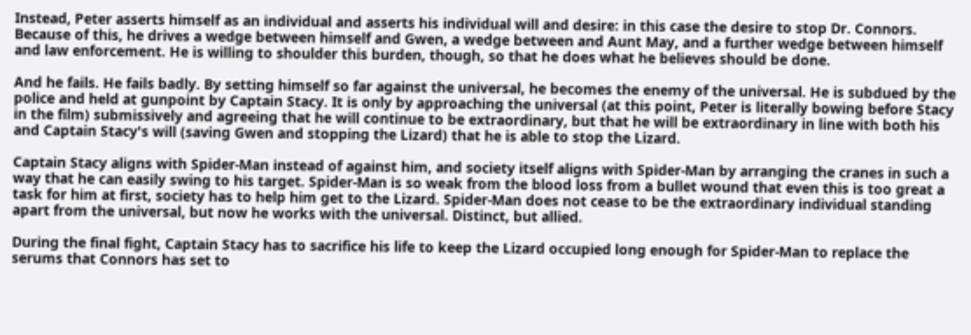Instead, Peter asserts himself as an individual and asserts his individual will and desire: in this case the desire to stop Dr. Connors. Because of this, he drives a wedge between himself and Gwen, a wedge between and Aunt May, and a further wedge between himself and law enforcement. He is willing to shoulder this burden, though, so that he does what he believes should be done.

And he fails. He fails badly. By setting himself so far against the universal, he becomes the enemy of the universal. He is subdued by the police and held at gunpoint by Captain Stacy. It is only by approaching the universal (at this point, Peter is literally bowing before Stacy in the film) submissively and agreeing that he will continue to be extraordinary, but that he will be extraordinary in line with both his and Captain Stacy's will (saving Gwen and stopping the Lizard) that he is able to stop the Lizard.

Captain Stacy aligns with Spider-Man instead of against him, and society itself aligns with Spider-Man by arranging the cranes in such a way that he can easily swing to his target. Spider-Man is so weak from the blood loss from a bullet wound that even this is too great a task for him at first, society has to help him get to the Lizard. Spider-Man does not cease to be the extraordinary individual standing apart from the universal, but now he works with the universal. Distinct, but allied.

During the final fight, Captain Stacy has to sacrifice his life to keep the Lizard occupied long enough for Spider-Man to replace the serums that Connors has set to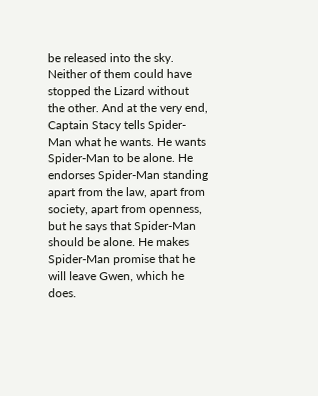be released into the sky. Neither of them could have stopped the Lizard without the other. And at the very end, Captain Stacy tells Spider-Man what he wants. He wants Spider-Man to be alone. He endorses Spider-Man standing apart from the law, apart from society, apart from openness, but he says that Spider-Man should be alone. He makes Spider-Man promise that he will leave Gwen, which he does.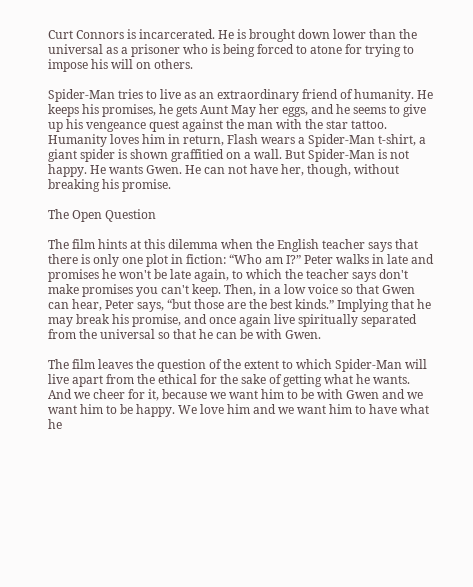Curt Connors is incarcerated. He is brought down lower than the universal as a prisoner who is being forced to atone for trying to impose his will on others.

Spider-Man tries to live as an extraordinary friend of humanity. He keeps his promises, he gets Aunt May her eggs, and he seems to give up his vengeance quest against the man with the star tattoo. Humanity loves him in return, Flash wears a Spider-Man t-shirt, a giant spider is shown graffitied on a wall. But Spider-Man is not happy. He wants Gwen. He can not have her, though, without breaking his promise.

The Open Question

The film hints at this dilemma when the English teacher says that there is only one plot in fiction: “Who am I?” Peter walks in late and promises he won't be late again, to which the teacher says don't make promises you can't keep. Then, in a low voice so that Gwen can hear, Peter says, “but those are the best kinds.” Implying that he may break his promise, and once again live spiritually separated from the universal so that he can be with Gwen.

The film leaves the question of the extent to which Spider-Man will live apart from the ethical for the sake of getting what he wants. And we cheer for it, because we want him to be with Gwen and we want him to be happy. We love him and we want him to have what he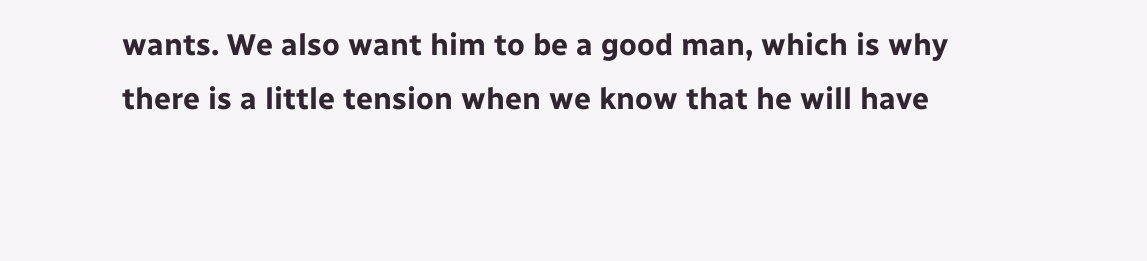wants. We also want him to be a good man, which is why there is a little tension when we know that he will have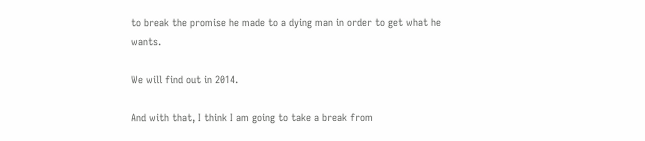to break the promise he made to a dying man in order to get what he wants.

We will find out in 2014.

And with that, I think I am going to take a break from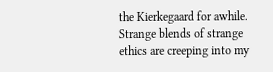the Kierkegaard for awhile. Strange blends of strange ethics are creeping into my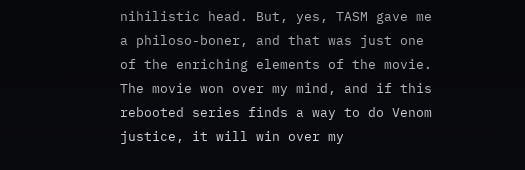nihilistic head. But, yes, TASM gave me a philoso-boner, and that was just one of the enriching elements of the movie. The movie won over my mind, and if this rebooted series finds a way to do Venom justice, it will win over my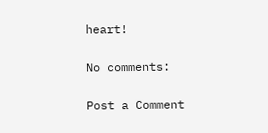heart!

No comments:

Post a Comment